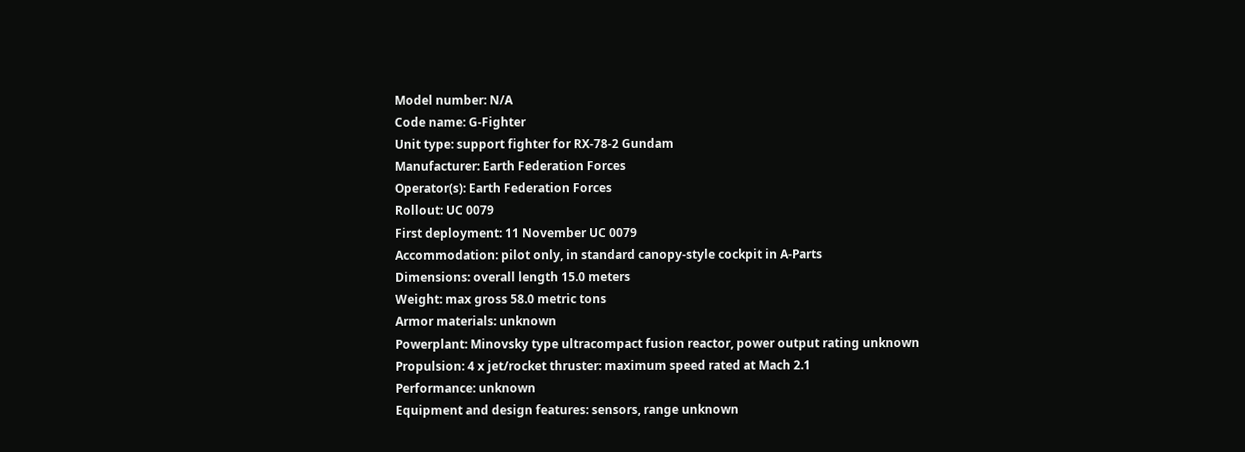Model number: N/A
Code name: G-Fighter
Unit type: support fighter for RX-78-2 Gundam
Manufacturer: Earth Federation Forces
Operator(s): Earth Federation Forces
Rollout: UC 0079
First deployment: 11 November UC 0079
Accommodation: pilot only, in standard canopy-style cockpit in A-Parts
Dimensions: overall length 15.0 meters
Weight: max gross 58.0 metric tons
Armor materials: unknown
Powerplant: Minovsky type ultracompact fusion reactor, power output rating unknown
Propulsion: 4 x jet/rocket thruster: maximum speed rated at Mach 2.1
Performance: unknown
Equipment and design features: sensors, range unknown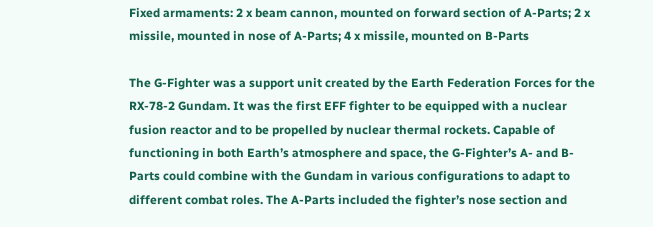Fixed armaments: 2 x beam cannon, mounted on forward section of A-Parts; 2 x missile, mounted in nose of A-Parts; 4 x missile, mounted on B-Parts

The G-Fighter was a support unit created by the Earth Federation Forces for the RX-78-2 Gundam. It was the first EFF fighter to be equipped with a nuclear fusion reactor and to be propelled by nuclear thermal rockets. Capable of functioning in both Earth’s atmosphere and space, the G-Fighter’s A- and B-Parts could combine with the Gundam in various configurations to adapt to different combat roles. The A-Parts included the fighter’s nose section and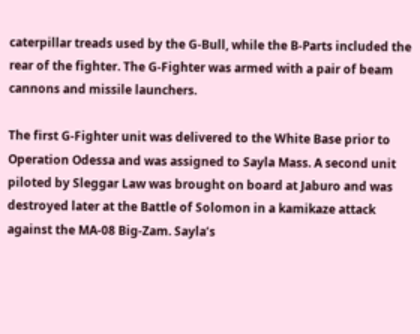caterpillar treads used by the G-Bull, while the B-Parts included the rear of the fighter. The G-Fighter was armed with a pair of beam cannons and missile launchers.

The first G-Fighter unit was delivered to the White Base prior to Operation Odessa and was assigned to Sayla Mass. A second unit piloted by Sleggar Law was brought on board at Jaburo and was destroyed later at the Battle of Solomon in a kamikaze attack against the MA-08 Big-Zam. Sayla’s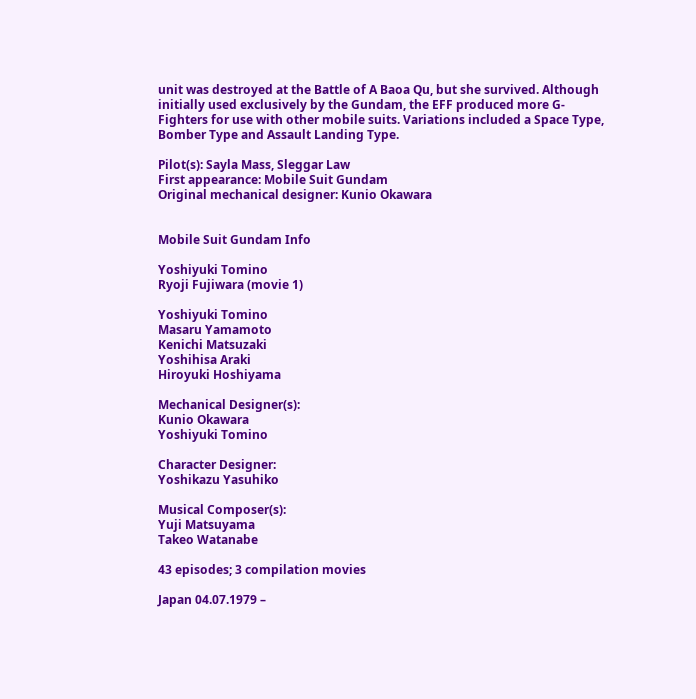unit was destroyed at the Battle of A Baoa Qu, but she survived. Although initially used exclusively by the Gundam, the EFF produced more G-Fighters for use with other mobile suits. Variations included a Space Type, Bomber Type and Assault Landing Type.

Pilot(s): Sayla Mass, Sleggar Law
First appearance: Mobile Suit Gundam
Original mechanical designer: Kunio Okawara


Mobile Suit Gundam Info

Yoshiyuki Tomino
Ryoji Fujiwara (movie 1)

Yoshiyuki Tomino
Masaru Yamamoto
Kenichi Matsuzaki
Yoshihisa Araki
Hiroyuki Hoshiyama

Mechanical Designer(s):
Kunio Okawara
Yoshiyuki Tomino

Character Designer:
Yoshikazu Yasuhiko

Musical Composer(s):
Yuji Matsuyama
Takeo Watanabe

43 episodes; 3 compilation movies

Japan 04.07.1979 –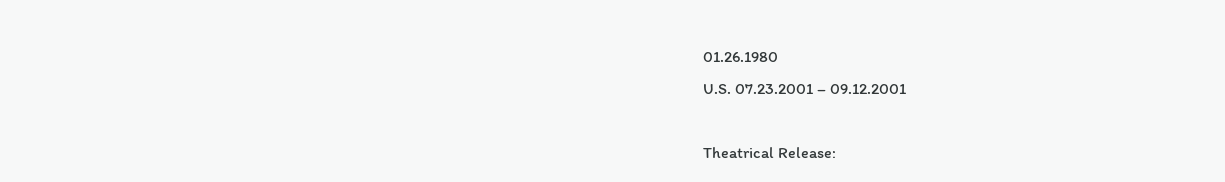01.26.1980
U.S. 07.23.2001 – 09.12.2001

Theatrical Release: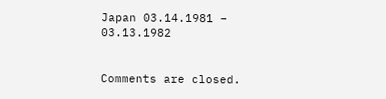Japan 03.14.1981 – 03.13.1982


Comments are closed.